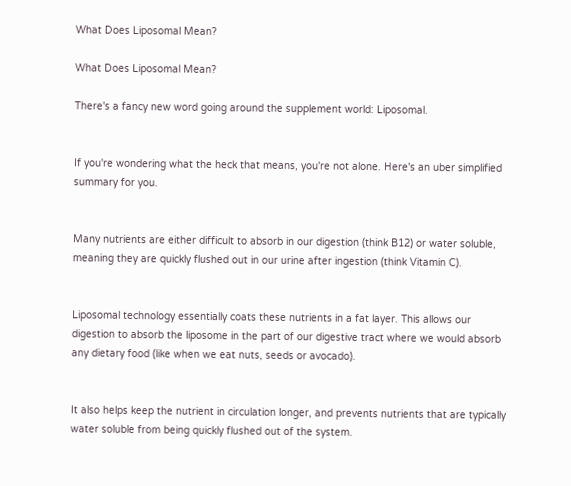What Does Liposomal Mean?

What Does Liposomal Mean?

There's a fancy new word going around the supplement world: Liposomal.


If you're wondering what the heck that means, you're not alone. Here's an uber simplified summary for you.


Many nutrients are either difficult to absorb in our digestion (think B12) or water soluble, meaning they are quickly flushed out in our urine after ingestion (think Vitamin C).


Liposomal technology essentially coats these nutrients in a fat layer. This allows our digestion to absorb the liposome in the part of our digestive tract where we would absorb any dietary food (like when we eat nuts, seeds or avocado).


It also helps keep the nutrient in circulation longer, and prevents nutrients that are typically water soluble from being quickly flushed out of the system.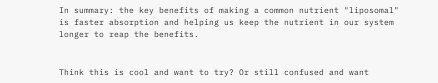In summary: the key benefits of making a common nutrient "liposomal" is faster absorption and helping us keep the nutrient in our system longer to reap the benefits.


Think this is cool and want to try? Or still confused and want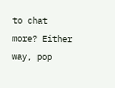to chat more? Either way, pop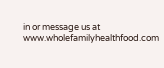in or message us at www.wholefamilyhealthfood.com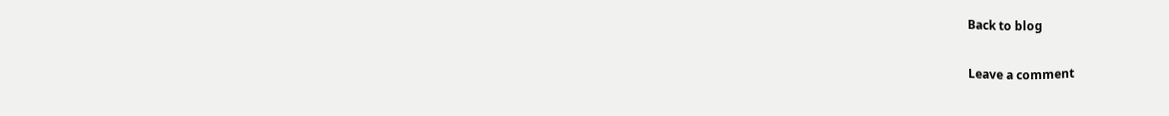Back to blog

Leave a comment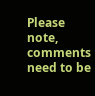Please note, comments need to be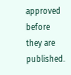approved before they are published.